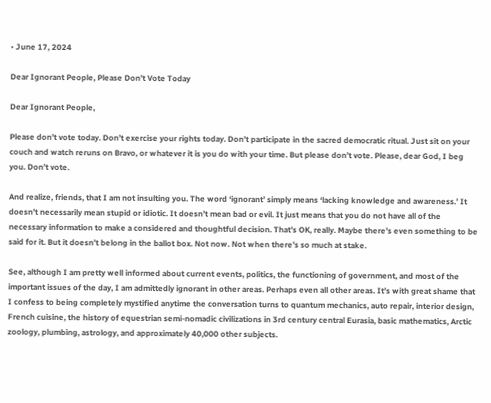• June 17, 2024

Dear Ignorant People, Please Don’t Vote Today

Dear Ignorant People,

Please don’t vote today. Don’t exercise your rights today. Don’t participate in the sacred democratic ritual. Just sit on your couch and watch reruns on Bravo, or whatever it is you do with your time. But please don’t vote. Please, dear God, I beg you. Don’t vote.

And realize, friends, that I am not insulting you. The word ‘ignorant’ simply means ‘lacking knowledge and awareness.’ It doesn’t necessarily mean stupid or idiotic. It doesn’t mean bad or evil. It just means that you do not have all of the necessary information to make a considered and thoughtful decision. That’s OK, really. Maybe there’s even something to be said for it. But it doesn’t belong in the ballot box. Not now. Not when there’s so much at stake.

See, although I am pretty well informed about current events, politics, the functioning of government, and most of the important issues of the day, I am admittedly ignorant in other areas. Perhaps even all other areas. It’s with great shame that I confess to being completely mystified anytime the conversation turns to quantum mechanics, auto repair, interior design, French cuisine, the history of equestrian semi-nomadic civilizations in 3rd century central Eurasia, basic mathematics, Arctic zoology, plumbing, astrology, and approximately 40,000 other subjects.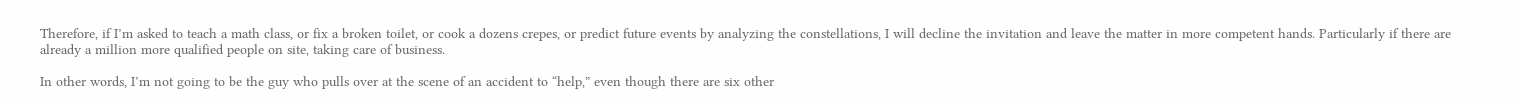Therefore, if I’m asked to teach a math class, or fix a broken toilet, or cook a dozens crepes, or predict future events by analyzing the constellations, I will decline the invitation and leave the matter in more competent hands. Particularly if there are already a million more qualified people on site, taking care of business.

In other words, I’m not going to be the guy who pulls over at the scene of an accident to “help,” even though there are six other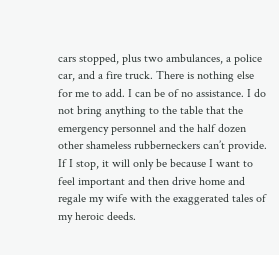cars stopped, plus two ambulances, a police car, and a fire truck. There is nothing else for me to add. I can be of no assistance. I do not bring anything to the table that the emergency personnel and the half dozen other shameless rubberneckers can’t provide. If I stop, it will only be because I want to feel important and then drive home and regale my wife with the exaggerated tales of my heroic deeds.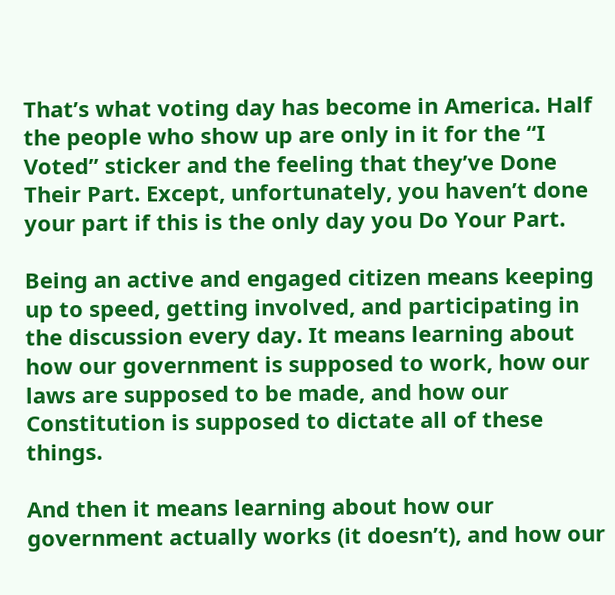That’s what voting day has become in America. Half the people who show up are only in it for the “I Voted” sticker and the feeling that they’ve Done Their Part. Except, unfortunately, you haven’t done your part if this is the only day you Do Your Part.

Being an active and engaged citizen means keeping up to speed, getting involved, and participating in the discussion every day. It means learning about how our government is supposed to work, how our laws are supposed to be made, and how our Constitution is supposed to dictate all of these things.

And then it means learning about how our government actually works (it doesn’t), and how our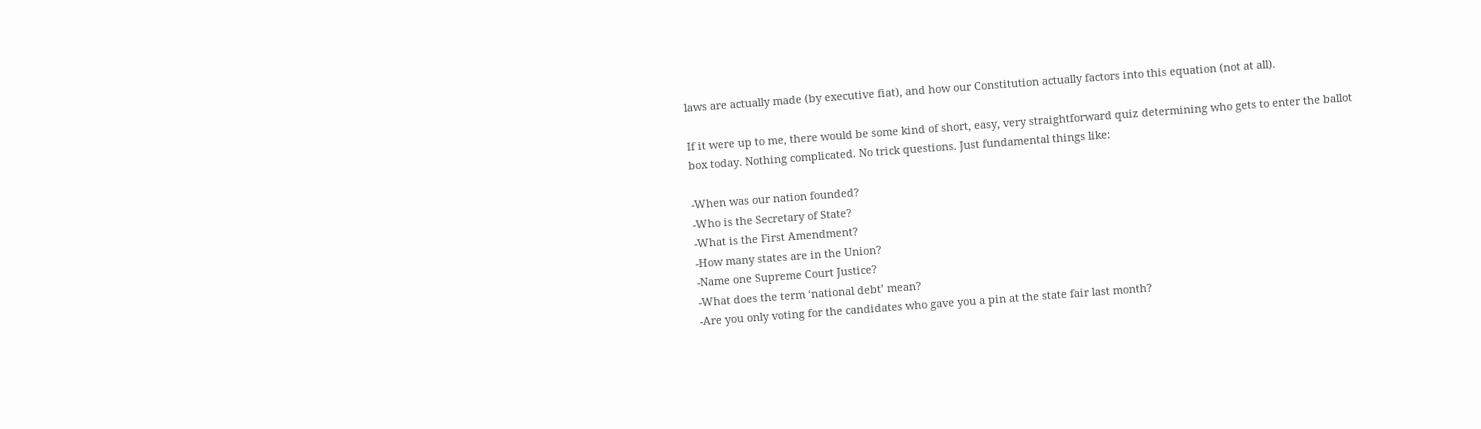laws are actually made (by executive fiat), and how our Constitution actually factors into this equation (not at all).

If it were up to me, there would be some kind of short, easy, very straightforward quiz determining who gets to enter the ballot box today. Nothing complicated. No trick questions. Just fundamental things like:

-When was our nation founded?
-Who is the Secretary of State?
-What is the First Amendment?
-How many states are in the Union?
-Name one Supreme Court Justice?
-What does the term ‘national debt’ mean?
-Are you only voting for the candidates who gave you a pin at the state fair last month?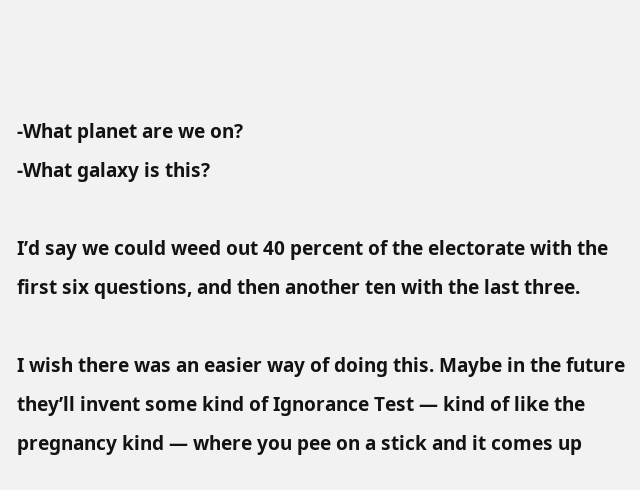-What planet are we on?
-What galaxy is this?

I’d say we could weed out 40 percent of the electorate with the first six questions, and then another ten with the last three.

I wish there was an easier way of doing this. Maybe in the future they’ll invent some kind of Ignorance Test — kind of like the pregnancy kind — where you pee on a stick and it comes up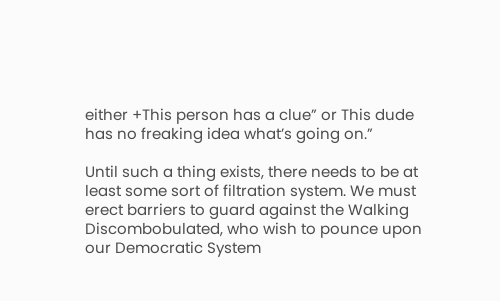either +This person has a clue” or This dude has no freaking idea what’s going on.”

Until such a thing exists, there needs to be at least some sort of filtration system. We must erect barriers to guard against the Walking Discombobulated, who wish to pounce upon our Democratic System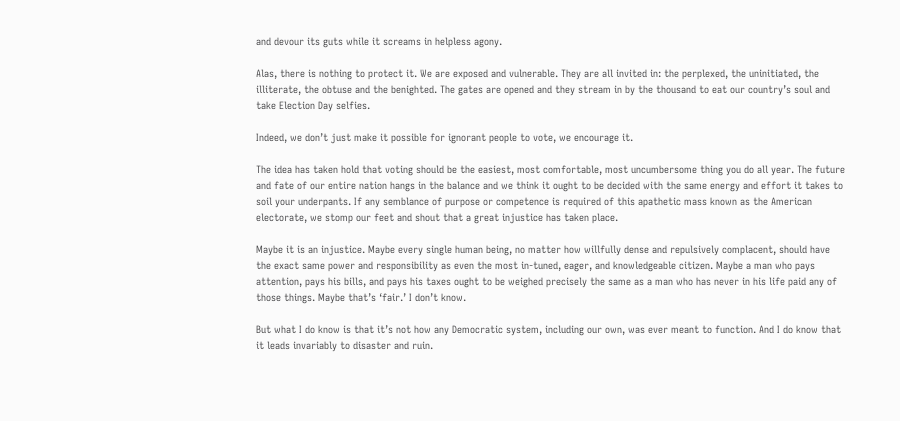and devour its guts while it screams in helpless agony.

Alas, there is nothing to protect it. We are exposed and vulnerable. They are all invited in: the perplexed, the uninitiated, the illiterate, the obtuse and the benighted. The gates are opened and they stream in by the thousand to eat our country’s soul and take Election Day selfies.

Indeed, we don’t just make it possible for ignorant people to vote, we encourage it.

The idea has taken hold that voting should be the easiest, most comfortable, most uncumbersome thing you do all year. The future and fate of our entire nation hangs in the balance and we think it ought to be decided with the same energy and effort it takes to soil your underpants. If any semblance of purpose or competence is required of this apathetic mass known as the American electorate, we stomp our feet and shout that a great injustice has taken place.

Maybe it is an injustice. Maybe every single human being, no matter how willfully dense and repulsively complacent, should have the exact same power and responsibility as even the most in-tuned, eager, and knowledgeable citizen. Maybe a man who pays attention, pays his bills, and pays his taxes ought to be weighed precisely the same as a man who has never in his life paid any of those things. Maybe that’s ‘fair.’ I don’t know.

But what I do know is that it’s not how any Democratic system, including our own, was ever meant to function. And I do know that it leads invariably to disaster and ruin.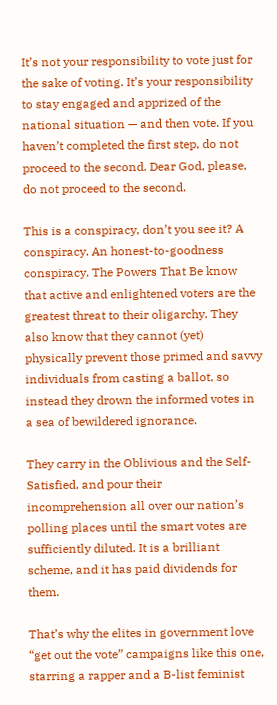It’s not your responsibility to vote just for the sake of voting. It’s your responsibility to stay engaged and apprized of the national situation — and then vote. If you haven’t completed the first step, do not proceed to the second. Dear God, please, do not proceed to the second.

This is a conspiracy, don’t you see it? A conspiracy. An honest-to-goodness conspiracy. The Powers That Be know that active and enlightened voters are the greatest threat to their oligarchy. They also know that they cannot (yet) physically prevent those primed and savvy individuals from casting a ballot, so instead they drown the informed votes in a sea of bewildered ignorance.

They carry in the Oblivious and the Self-Satisfied, and pour their incomprehension all over our nation’s polling places until the smart votes are sufficiently diluted. It is a brilliant scheme, and it has paid dividends for them.

That’s why the elites in government love “get out the vote” campaigns like this one, starring a rapper and a B-list feminist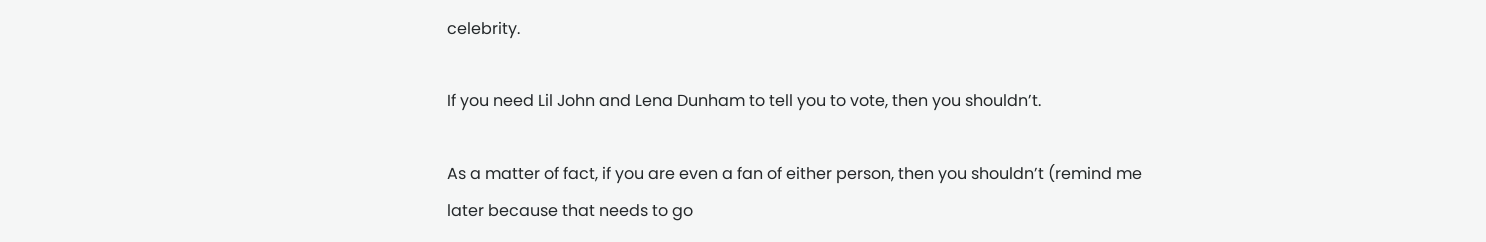celebrity.

If you need Lil John and Lena Dunham to tell you to vote, then you shouldn’t.

As a matter of fact, if you are even a fan of either person, then you shouldn’t (remind me later because that needs to go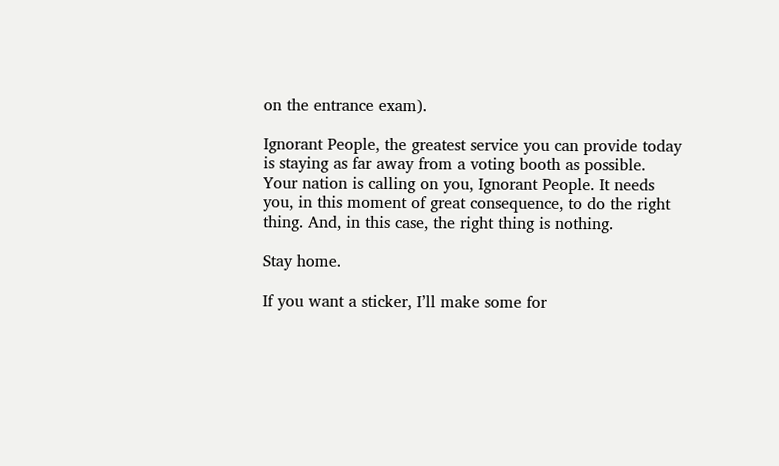on the entrance exam).

Ignorant People, the greatest service you can provide today is staying as far away from a voting booth as possible. Your nation is calling on you, Ignorant People. It needs you, in this moment of great consequence, to do the right thing. And, in this case, the right thing is nothing.

Stay home.

If you want a sticker, I’ll make some for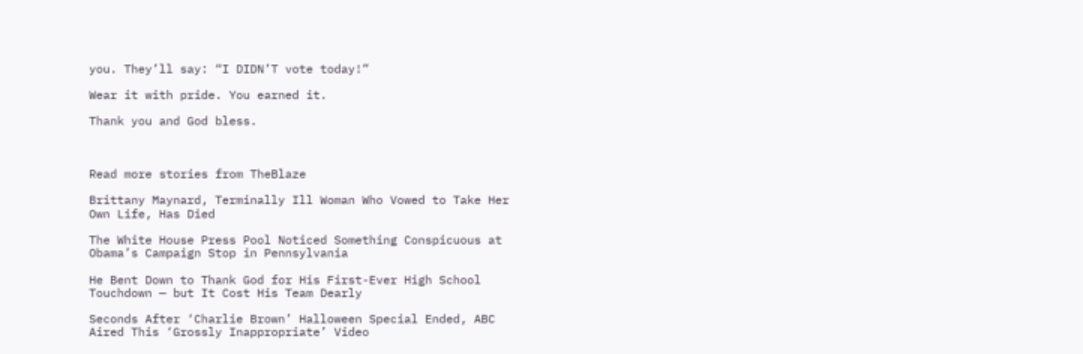you. They’ll say: “I DIDN’T vote today!”

Wear it with pride. You earned it.

Thank you and God bless.



Read more stories from TheBlaze

Brittany Maynard, Terminally Ill Woman Who Vowed to Take Her Own Life, Has Died

The White House Press Pool Noticed Something Conspicuous at Obama’s Campaign Stop in Pennsylvania

He Bent Down to Thank God for His First-Ever High School Touchdown — but It Cost His Team Dearly

Seconds After ‘Charlie Brown’ Halloween Special Ended, ABC Aired This ‘Grossly Inappropriate’ Video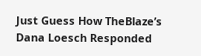Just Guess How TheBlaze’s Dana Loesch Responded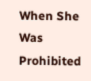When She Was Prohibited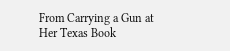From Carrying a Gun at Her Texas Book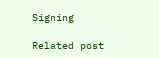Signing

Related post